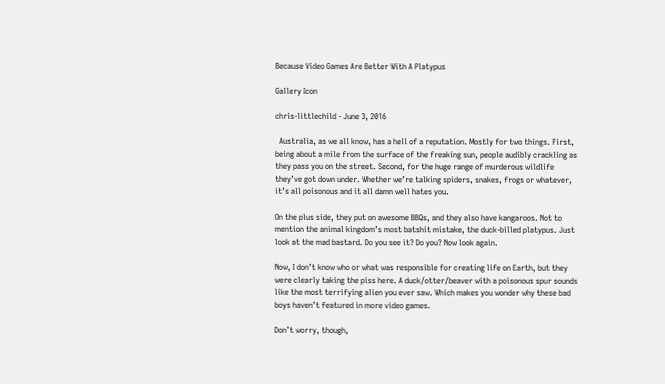Because Video Games Are Better With A Platypus

Gallery Icon

chris-littlechild - June 3, 2016

  Australia, as we all know, has a hell of a reputation. Mostly for two things. First, being about a mile from the surface of the freaking sun, people audibly crackling as they pass you on the street. Second, for the huge range of murderous wildlife they’ve got down under. Whether we’re talking spiders, snakes, frogs or whatever, it’s all poisonous and it all damn well hates you.

On the plus side, they put on awesome BBQs, and they also have kangaroos. Not to mention the animal kingdom’s most batshit mistake, the duck-billed platypus. Just look at the mad bastard. Do you see it? Do you? Now look again.

Now, I don’t know who or what was responsible for creating life on Earth, but they were clearly taking the piss here. A duck/otter/beaver with a poisonous spur sounds like the most terrifying alien you ever saw. Which makes you wonder why these bad boys haven’t featured in more video games.

Don’t worry, though,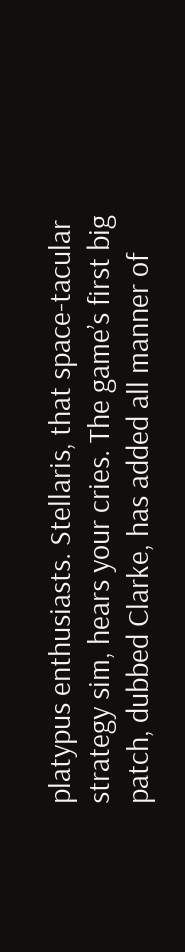platypus enthusiasts. Stellaris, that space-tacular strategy sim, hears your cries. The game’s first big patch, dubbed Clarke, has added all manner of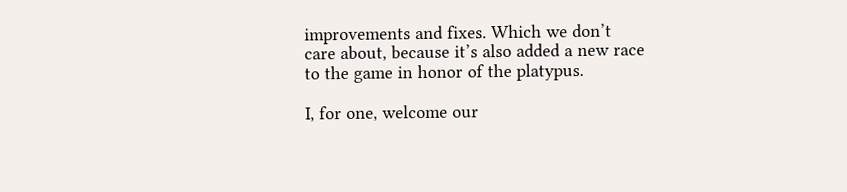improvements and fixes. Which we don’t care about, because it’s also added a new race to the game in honor of the platypus.

I, for one, welcome our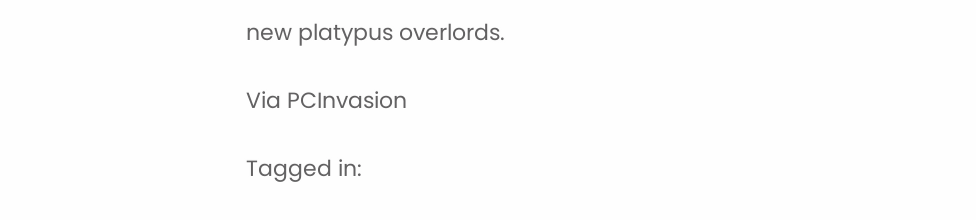new platypus overlords.

Via PCInvasion

Tagged in: